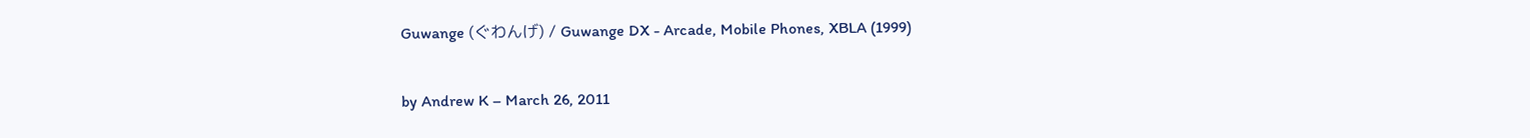Guwange (ぐわんげ) / Guwange DX - Arcade, Mobile Phones, XBLA (1999)

by Andrew K – March 26, 2011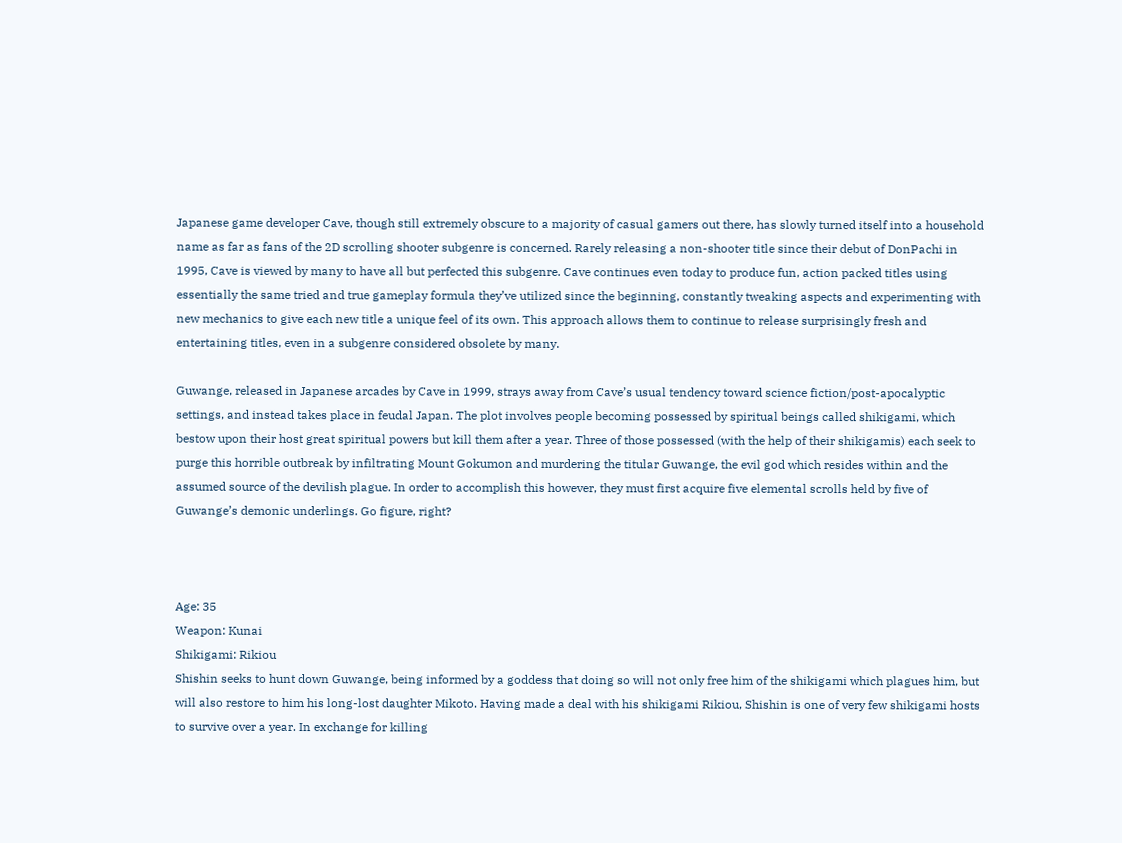Japanese game developer Cave, though still extremely obscure to a majority of casual gamers out there, has slowly turned itself into a household name as far as fans of the 2D scrolling shooter subgenre is concerned. Rarely releasing a non-shooter title since their debut of DonPachi in 1995, Cave is viewed by many to have all but perfected this subgenre. Cave continues even today to produce fun, action packed titles using essentially the same tried and true gameplay formula they’ve utilized since the beginning, constantly tweaking aspects and experimenting with new mechanics to give each new title a unique feel of its own. This approach allows them to continue to release surprisingly fresh and entertaining titles, even in a subgenre considered obsolete by many.

Guwange, released in Japanese arcades by Cave in 1999, strays away from Cave’s usual tendency toward science fiction/post-apocalyptic settings, and instead takes place in feudal Japan. The plot involves people becoming possessed by spiritual beings called shikigami, which bestow upon their host great spiritual powers but kill them after a year. Three of those possessed (with the help of their shikigamis) each seek to purge this horrible outbreak by infiltrating Mount Gokumon and murdering the titular Guwange, the evil god which resides within and the assumed source of the devilish plague. In order to accomplish this however, they must first acquire five elemental scrolls held by five of Guwange’s demonic underlings. Go figure, right?



Age: 35
Weapon: Kunai
Shikigami: Rikiou
Shishin seeks to hunt down Guwange, being informed by a goddess that doing so will not only free him of the shikigami which plagues him, but will also restore to him his long-lost daughter Mikoto. Having made a deal with his shikigami Rikiou, Shishin is one of very few shikigami hosts to survive over a year. In exchange for killing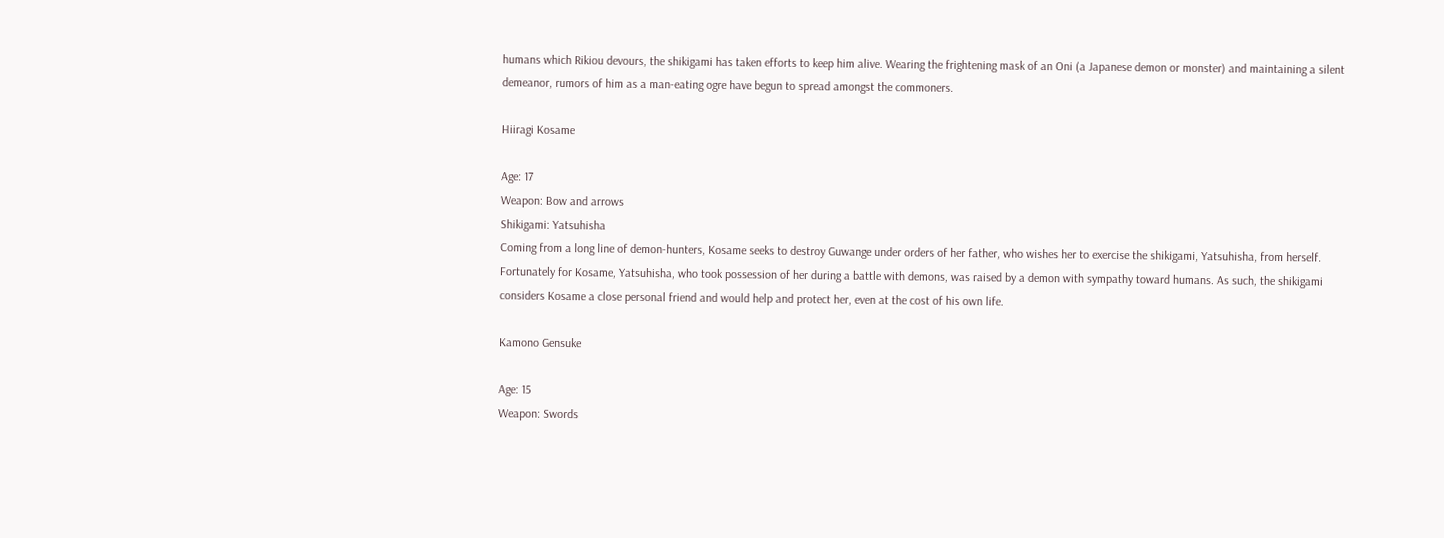humans which Rikiou devours, the shikigami has taken efforts to keep him alive. Wearing the frightening mask of an Oni (a Japanese demon or monster) and maintaining a silent demeanor, rumors of him as a man-eating ogre have begun to spread amongst the commoners.

Hiiragi Kosame

Age: 17
Weapon: Bow and arrows
Shikigami: Yatsuhisha
Coming from a long line of demon-hunters, Kosame seeks to destroy Guwange under orders of her father, who wishes her to exercise the shikigami, Yatsuhisha, from herself. Fortunately for Kosame, Yatsuhisha, who took possession of her during a battle with demons, was raised by a demon with sympathy toward humans. As such, the shikigami considers Kosame a close personal friend and would help and protect her, even at the cost of his own life.

Kamono Gensuke

Age: 15
Weapon: Swords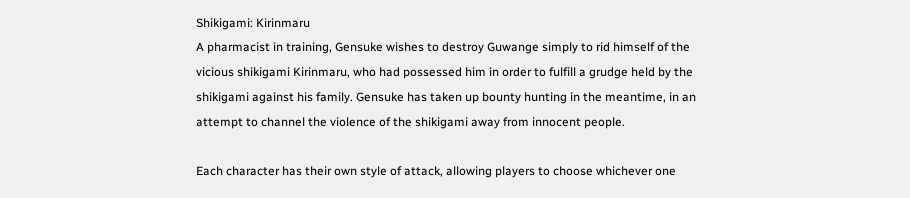Shikigami: Kirinmaru
A pharmacist in training, Gensuke wishes to destroy Guwange simply to rid himself of the vicious shikigami Kirinmaru, who had possessed him in order to fulfill a grudge held by the shikigami against his family. Gensuke has taken up bounty hunting in the meantime, in an attempt to channel the violence of the shikigami away from innocent people.

Each character has their own style of attack, allowing players to choose whichever one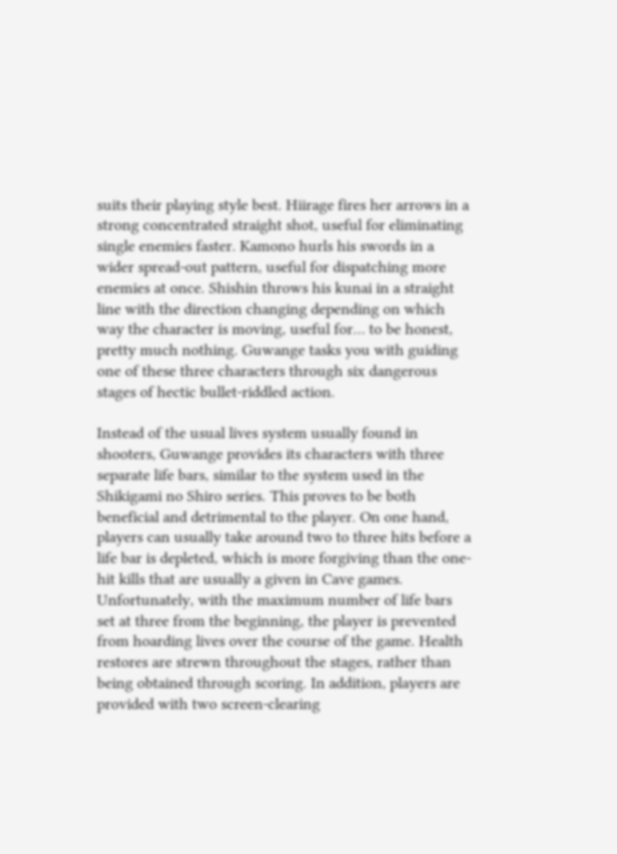suits their playing style best. Hiirage fires her arrows in a strong concentrated straight shot, useful for eliminating single enemies faster. Kamono hurls his swords in a wider spread-out pattern, useful for dispatching more enemies at once. Shishin throws his kunai in a straight line with the direction changing depending on which way the character is moving, useful for… to be honest, pretty much nothing. Guwange tasks you with guiding one of these three characters through six dangerous stages of hectic bullet-riddled action.

Instead of the usual lives system usually found in shooters, Guwange provides its characters with three separate life bars, similar to the system used in the Shikigami no Shiro series. This proves to be both beneficial and detrimental to the player. On one hand, players can usually take around two to three hits before a life bar is depleted, which is more forgiving than the one-hit kills that are usually a given in Cave games. Unfortunately, with the maximum number of life bars set at three from the beginning, the player is prevented from hoarding lives over the course of the game. Health restores are strewn throughout the stages, rather than being obtained through scoring. In addition, players are provided with two screen-clearing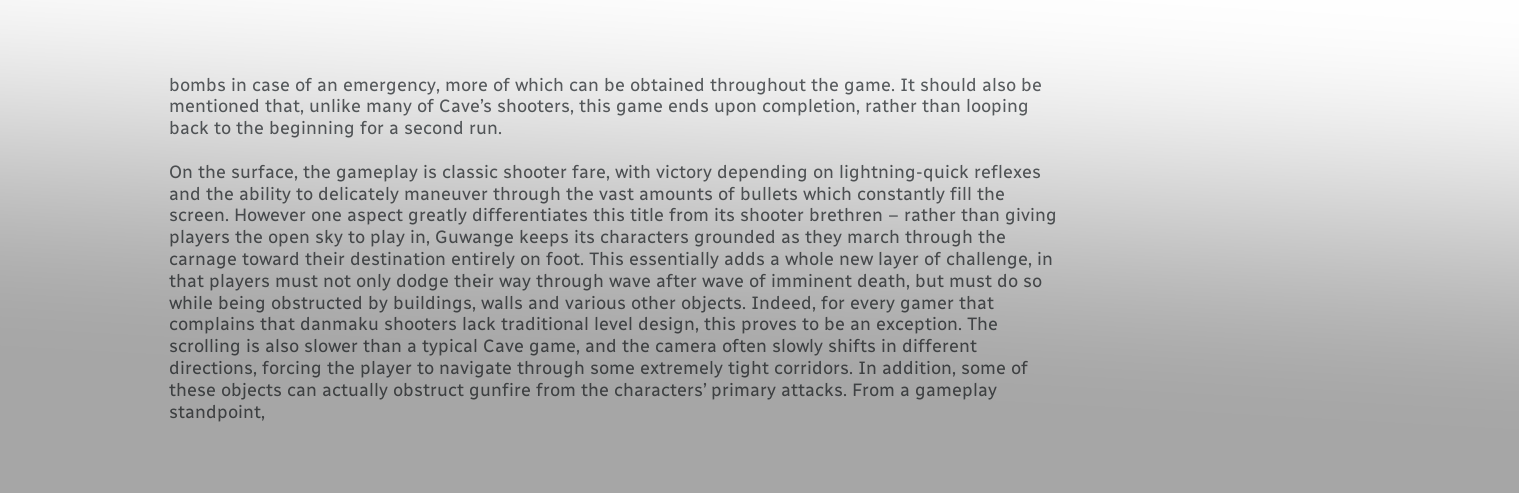bombs in case of an emergency, more of which can be obtained throughout the game. It should also be mentioned that, unlike many of Cave’s shooters, this game ends upon completion, rather than looping back to the beginning for a second run.

On the surface, the gameplay is classic shooter fare, with victory depending on lightning-quick reflexes and the ability to delicately maneuver through the vast amounts of bullets which constantly fill the screen. However one aspect greatly differentiates this title from its shooter brethren – rather than giving players the open sky to play in, Guwange keeps its characters grounded as they march through the carnage toward their destination entirely on foot. This essentially adds a whole new layer of challenge, in that players must not only dodge their way through wave after wave of imminent death, but must do so while being obstructed by buildings, walls and various other objects. Indeed, for every gamer that complains that danmaku shooters lack traditional level design, this proves to be an exception. The scrolling is also slower than a typical Cave game, and the camera often slowly shifts in different directions, forcing the player to navigate through some extremely tight corridors. In addition, some of these objects can actually obstruct gunfire from the characters’ primary attacks. From a gameplay standpoint,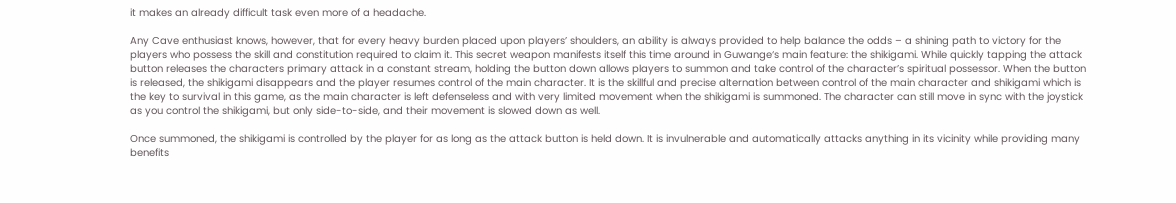it makes an already difficult task even more of a headache.

Any Cave enthusiast knows, however, that for every heavy burden placed upon players’ shoulders, an ability is always provided to help balance the odds – a shining path to victory for the players who possess the skill and constitution required to claim it. This secret weapon manifests itself this time around in Guwange‘s main feature: the shikigami. While quickly tapping the attack button releases the characters primary attack in a constant stream, holding the button down allows players to summon and take control of the character’s spiritual possessor. When the button is released, the shikigami disappears and the player resumes control of the main character. It is the skillful and precise alternation between control of the main character and shikigami which is the key to survival in this game, as the main character is left defenseless and with very limited movement when the shikigami is summoned. The character can still move in sync with the joystick as you control the shikigami, but only side-to-side, and their movement is slowed down as well.

Once summoned, the shikigami is controlled by the player for as long as the attack button is held down. It is invulnerable and automatically attacks anything in its vicinity while providing many benefits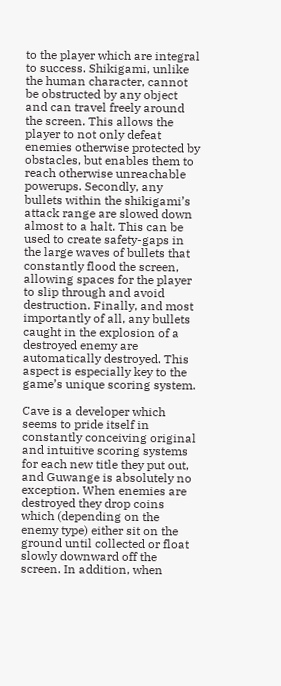to the player which are integral to success. Shikigami, unlike the human character, cannot be obstructed by any object and can travel freely around the screen. This allows the player to not only defeat enemies otherwise protected by obstacles, but enables them to reach otherwise unreachable powerups. Secondly, any bullets within the shikigami’s attack range are slowed down almost to a halt. This can be used to create safety-gaps in the large waves of bullets that constantly flood the screen, allowing spaces for the player to slip through and avoid destruction. Finally, and most importantly of all, any bullets caught in the explosion of a destroyed enemy are automatically destroyed. This aspect is especially key to the game’s unique scoring system.

Cave is a developer which seems to pride itself in constantly conceiving original and intuitive scoring systems for each new title they put out, and Guwange is absolutely no exception. When enemies are destroyed they drop coins which (depending on the enemy type) either sit on the ground until collected or float slowly downward off the screen. In addition, when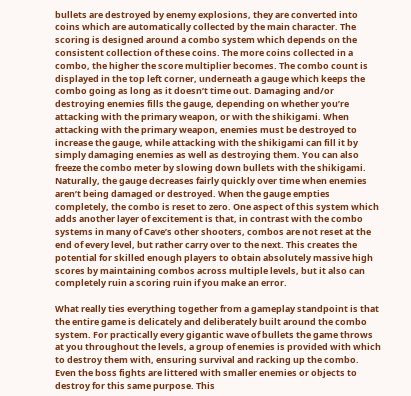bullets are destroyed by enemy explosions, they are converted into coins which are automatically collected by the main character. The scoring is designed around a combo system which depends on the consistent collection of these coins. The more coins collected in a combo, the higher the score multiplier becomes. The combo count is displayed in the top left corner, underneath a gauge which keeps the combo going as long as it doesn’t time out. Damaging and/or destroying enemies fills the gauge, depending on whether you’re attacking with the primary weapon, or with the shikigami. When attacking with the primary weapon, enemies must be destroyed to increase the gauge, while attacking with the shikigami can fill it by simply damaging enemies as well as destroying them. You can also freeze the combo meter by slowing down bullets with the shikigami. Naturally, the gauge decreases fairly quickly over time when enemies aren’t being damaged or destroyed. When the gauge empties completely, the combo is reset to zero. One aspect of this system which adds another layer of excitement is that, in contrast with the combo systems in many of Cave’s other shooters, combos are not reset at the end of every level, but rather carry over to the next. This creates the potential for skilled enough players to obtain absolutely massive high scores by maintaining combos across multiple levels, but it also can completely ruin a scoring ruin if you make an error.

What really ties everything together from a gameplay standpoint is that the entire game is delicately and deliberately built around the combo system. For practically every gigantic wave of bullets the game throws at you throughout the levels, a group of enemies is provided with which to destroy them with, ensuring survival and racking up the combo. Even the boss fights are littered with smaller enemies or objects to destroy for this same purpose. This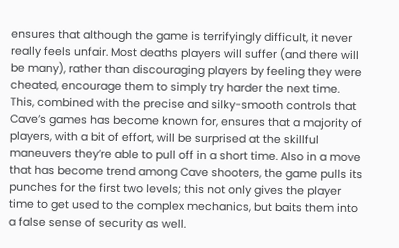ensures that although the game is terrifyingly difficult, it never really feels unfair. Most deaths players will suffer (and there will be many), rather than discouraging players by feeling they were cheated, encourage them to simply try harder the next time. This, combined with the precise and silky-smooth controls that Cave’s games has become known for, ensures that a majority of players, with a bit of effort, will be surprised at the skillful maneuvers they’re able to pull off in a short time. Also in a move that has become trend among Cave shooters, the game pulls its punches for the first two levels; this not only gives the player time to get used to the complex mechanics, but baits them into a false sense of security as well.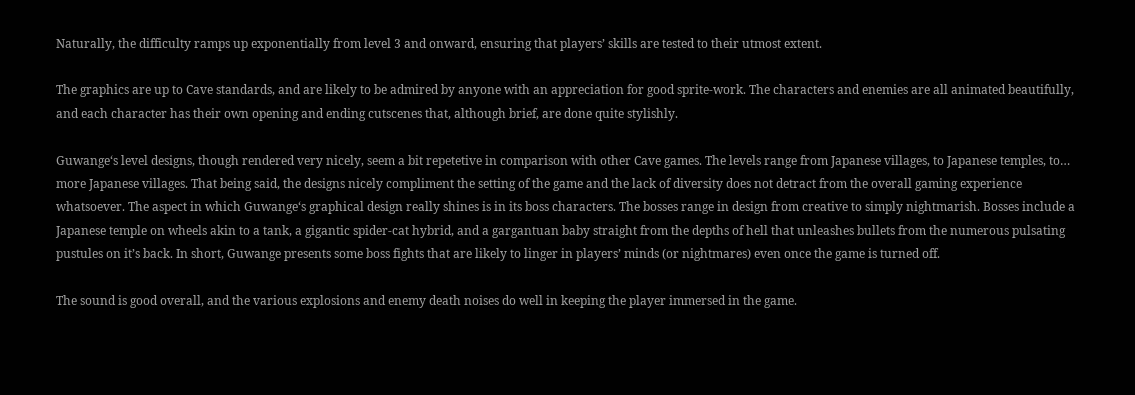Naturally, the difficulty ramps up exponentially from level 3 and onward, ensuring that players’ skills are tested to their utmost extent.

The graphics are up to Cave standards, and are likely to be admired by anyone with an appreciation for good sprite-work. The characters and enemies are all animated beautifully, and each character has their own opening and ending cutscenes that, although brief, are done quite stylishly.

Guwange‘s level designs, though rendered very nicely, seem a bit repetetive in comparison with other Cave games. The levels range from Japanese villages, to Japanese temples, to… more Japanese villages. That being said, the designs nicely compliment the setting of the game and the lack of diversity does not detract from the overall gaming experience whatsoever. The aspect in which Guwange‘s graphical design really shines is in its boss characters. The bosses range in design from creative to simply nightmarish. Bosses include a Japanese temple on wheels akin to a tank, a gigantic spider-cat hybrid, and a gargantuan baby straight from the depths of hell that unleashes bullets from the numerous pulsating pustules on it’s back. In short, Guwange presents some boss fights that are likely to linger in players’ minds (or nightmares) even once the game is turned off.

The sound is good overall, and the various explosions and enemy death noises do well in keeping the player immersed in the game.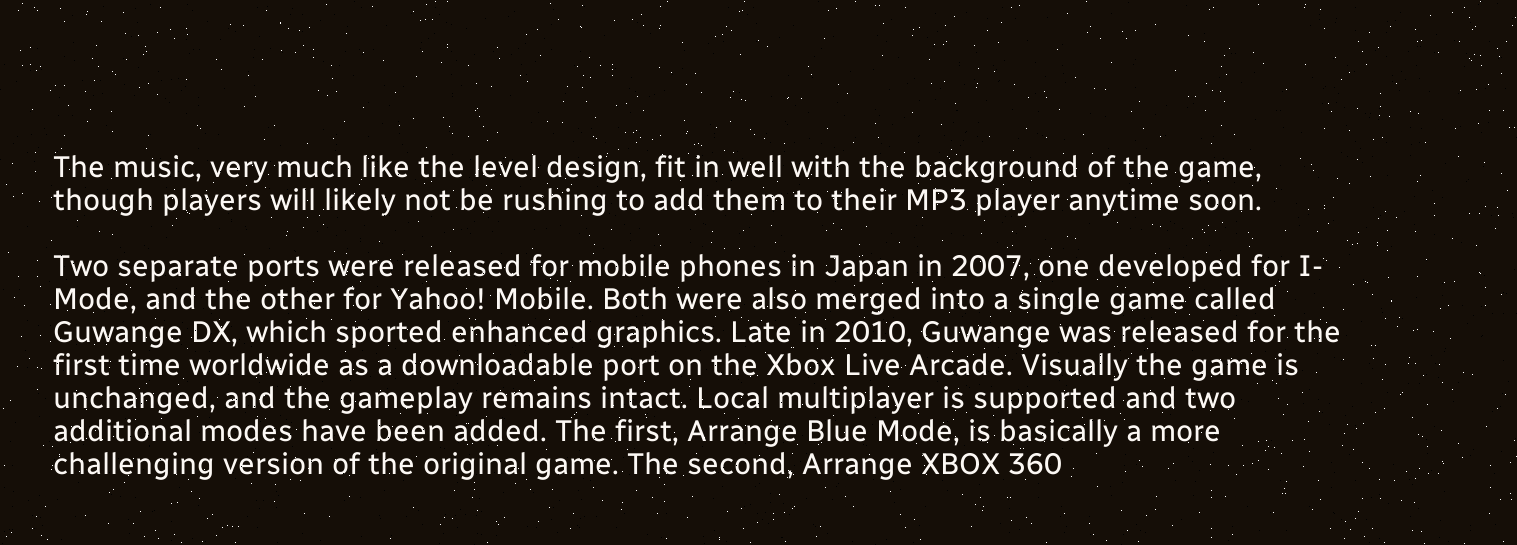The music, very much like the level design, fit in well with the background of the game, though players will likely not be rushing to add them to their MP3 player anytime soon.

Two separate ports were released for mobile phones in Japan in 2007, one developed for I-Mode, and the other for Yahoo! Mobile. Both were also merged into a single game called Guwange DX, which sported enhanced graphics. Late in 2010, Guwange was released for the first time worldwide as a downloadable port on the Xbox Live Arcade. Visually the game is unchanged, and the gameplay remains intact. Local multiplayer is supported and two additional modes have been added. The first, Arrange Blue Mode, is basically a more challenging version of the original game. The second, Arrange XBOX 360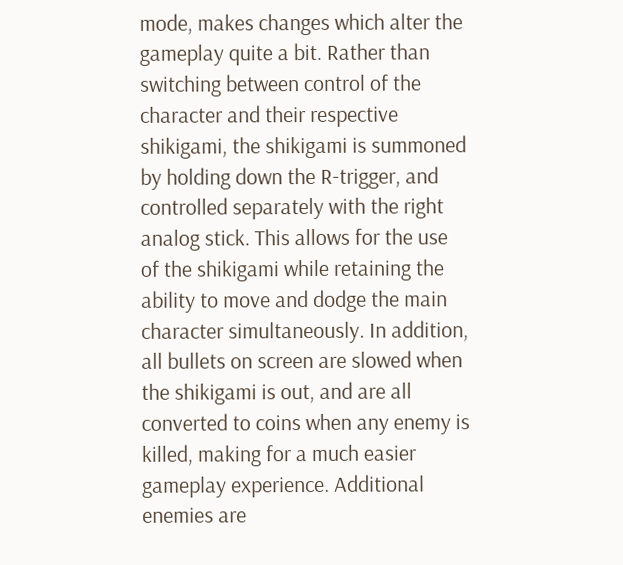mode, makes changes which alter the gameplay quite a bit. Rather than switching between control of the character and their respective shikigami, the shikigami is summoned by holding down the R-trigger, and controlled separately with the right analog stick. This allows for the use of the shikigami while retaining the ability to move and dodge the main character simultaneously. In addition, all bullets on screen are slowed when the shikigami is out, and are all converted to coins when any enemy is killed, making for a much easier gameplay experience. Additional enemies are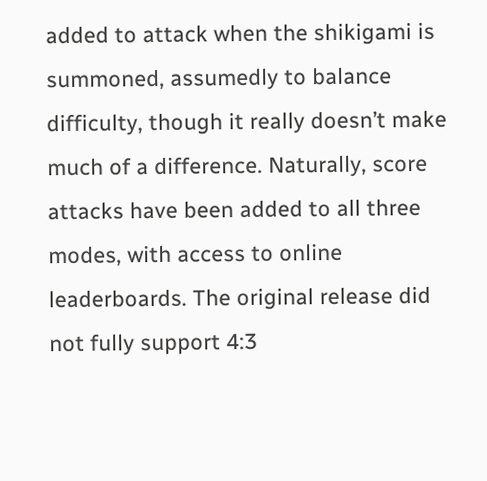added to attack when the shikigami is summoned, assumedly to balance difficulty, though it really doesn’t make much of a difference. Naturally, score attacks have been added to all three modes, with access to online leaderboards. The original release did not fully support 4:3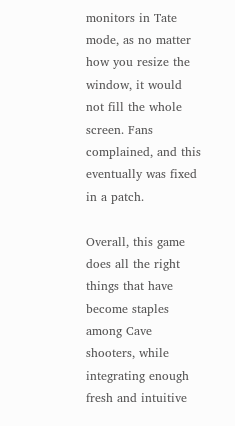monitors in Tate mode, as no matter how you resize the window, it would not fill the whole screen. Fans complained, and this eventually was fixed in a patch.

Overall, this game does all the right things that have become staples among Cave shooters, while integrating enough fresh and intuitive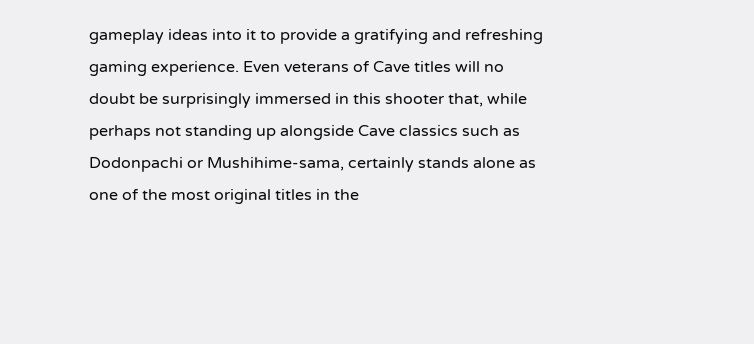gameplay ideas into it to provide a gratifying and refreshing gaming experience. Even veterans of Cave titles will no doubt be surprisingly immersed in this shooter that, while perhaps not standing up alongside Cave classics such as Dodonpachi or Mushihime-sama, certainly stands alone as one of the most original titles in the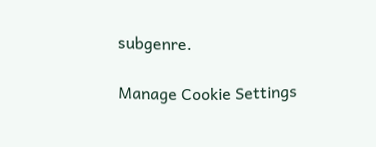subgenre.

Manage Cookie Settings